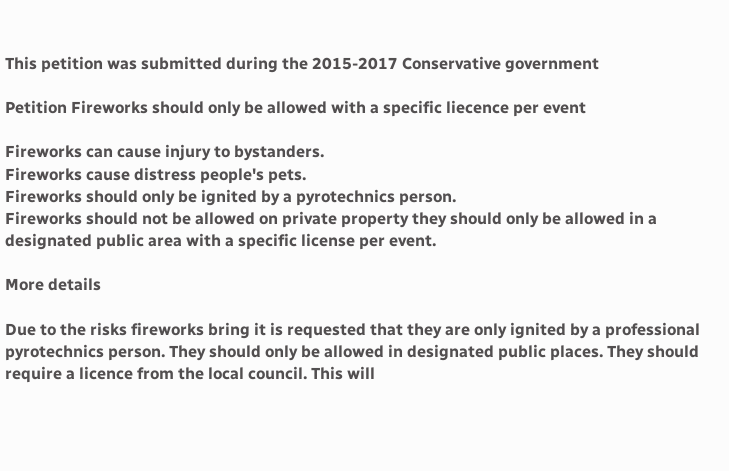This petition was submitted during the 2015-2017 Conservative government

Petition Fireworks should only be allowed with a specific liecence per event

Fireworks can cause injury to bystanders.
Fireworks cause distress people's pets.
Fireworks should only be ignited by a pyrotechnics person.
Fireworks should not be allowed on private property they should only be allowed in a designated public area with a specific license per event.

More details

Due to the risks fireworks bring it is requested that they are only ignited by a professional pyrotechnics person. They should only be allowed in designated public places. They should require a licence from the local council. This will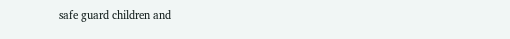safe guard children and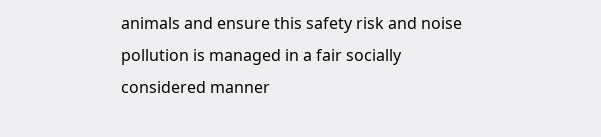animals and ensure this safety risk and noise pollution is managed in a fair socially considered manner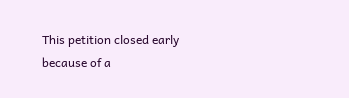This petition closed early because of a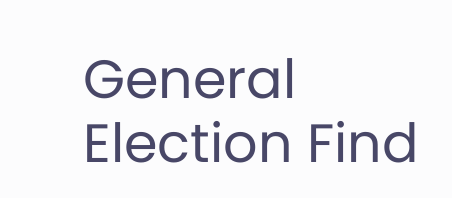General Election Find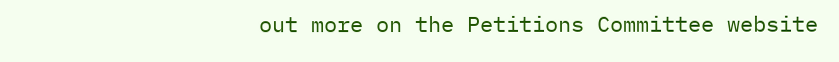out more on the Petitions Committee website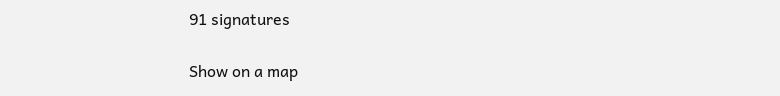91 signatures

Show on a map